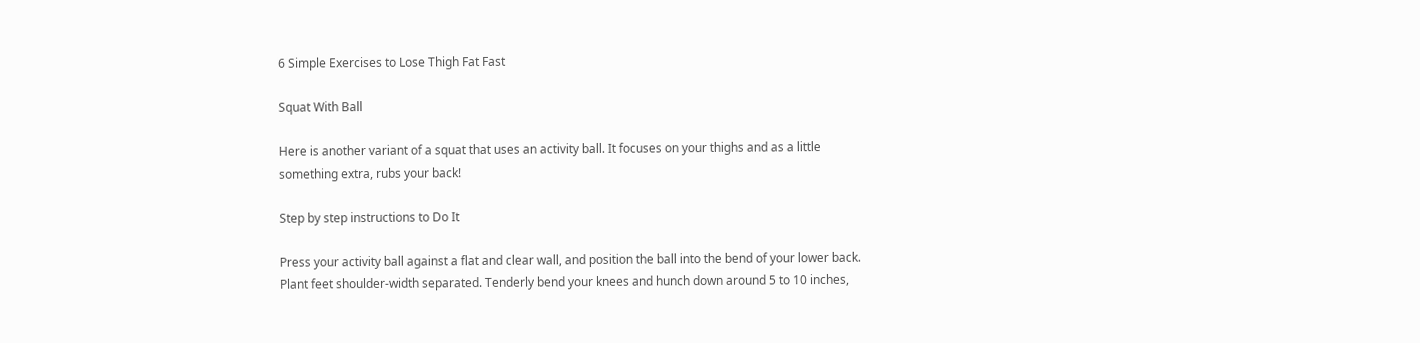6 Simple Exercises to Lose Thigh Fat Fast

Squat With Ball

Here is another variant of a squat that uses an activity ball. It focuses on your thighs and as a little something extra, rubs your back!

Step by step instructions to Do It

Press your activity ball against a flat and clear wall, and position the ball into the bend of your lower back. Plant feet shoulder-width separated. Tenderly bend your knees and hunch down around 5 to 10 inches,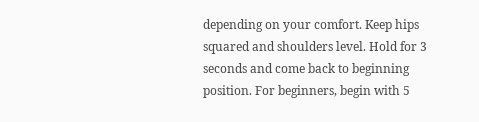depending on your comfort. Keep hips squared and shoulders level. Hold for 3 seconds and come back to beginning position. For beginners, begin with 5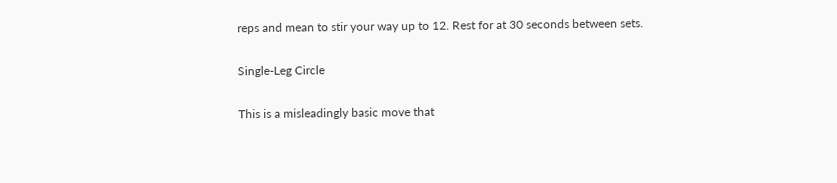reps and mean to stir your way up to 12. Rest for at 30 seconds between sets.

Single-Leg Circle

This is a misleadingly basic move that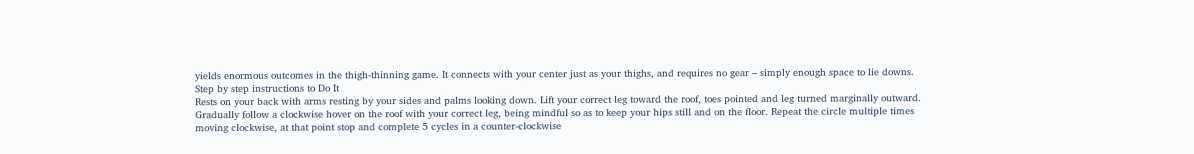yields enormous outcomes in the thigh-thinning game. It connects with your center just as your thighs, and requires no gear – simply enough space to lie downs.
Step by step instructions to Do It
Rests on your back with arms resting by your sides and palms looking down. Lift your correct leg toward the roof, toes pointed and leg turned marginally outward. Gradually follow a clockwise hover on the roof with your correct leg, being mindful so as to keep your hips still and on the floor. Repeat the circle multiple times moving clockwise, at that point stop and complete 5 cycles in a counter-clockwise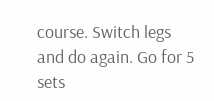course. Switch legs and do again. Go for 5 sets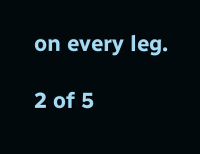on every leg.

2 of 5